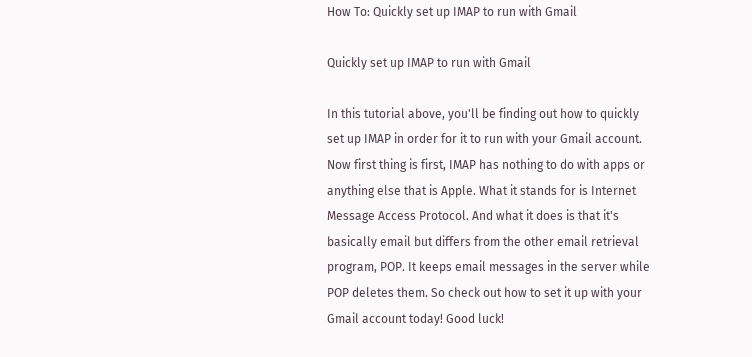How To: Quickly set up IMAP to run with Gmail

Quickly set up IMAP to run with Gmail

In this tutorial above, you'll be finding out how to quickly set up IMAP in order for it to run with your Gmail account. Now first thing is first, IMAP has nothing to do with apps or anything else that is Apple. What it stands for is Internet Message Access Protocol. And what it does is that it's basically email but differs from the other email retrieval program, POP. It keeps email messages in the server while POP deletes them. So check out how to set it up with your Gmail account today! Good luck!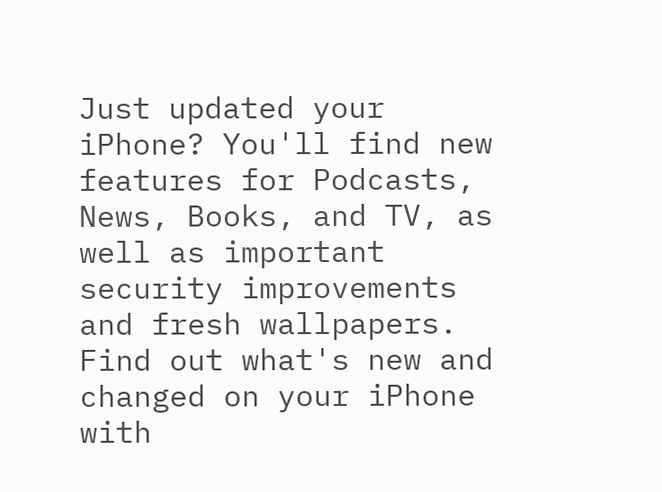Just updated your iPhone? You'll find new features for Podcasts, News, Books, and TV, as well as important security improvements and fresh wallpapers. Find out what's new and changed on your iPhone with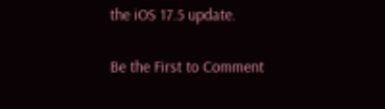the iOS 17.5 update.

Be the First to Comment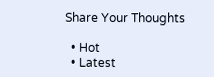Share Your Thoughts

  • Hot
  • Latest